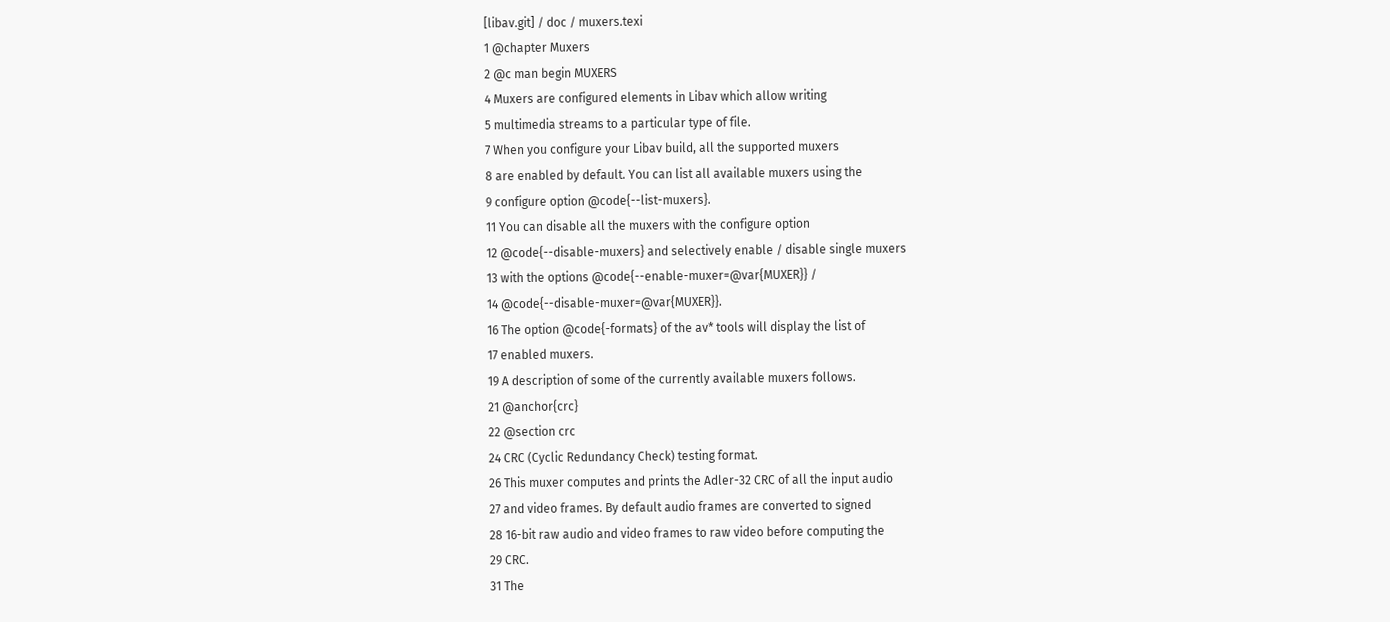[libav.git] / doc / muxers.texi
1 @chapter Muxers
2 @c man begin MUXERS
4 Muxers are configured elements in Libav which allow writing
5 multimedia streams to a particular type of file.
7 When you configure your Libav build, all the supported muxers
8 are enabled by default. You can list all available muxers using the
9 configure option @code{--list-muxers}.
11 You can disable all the muxers with the configure option
12 @code{--disable-muxers} and selectively enable / disable single muxers
13 with the options @code{--enable-muxer=@var{MUXER}} /
14 @code{--disable-muxer=@var{MUXER}}.
16 The option @code{-formats} of the av* tools will display the list of
17 enabled muxers.
19 A description of some of the currently available muxers follows.
21 @anchor{crc}
22 @section crc
24 CRC (Cyclic Redundancy Check) testing format.
26 This muxer computes and prints the Adler-32 CRC of all the input audio
27 and video frames. By default audio frames are converted to signed
28 16-bit raw audio and video frames to raw video before computing the
29 CRC.
31 The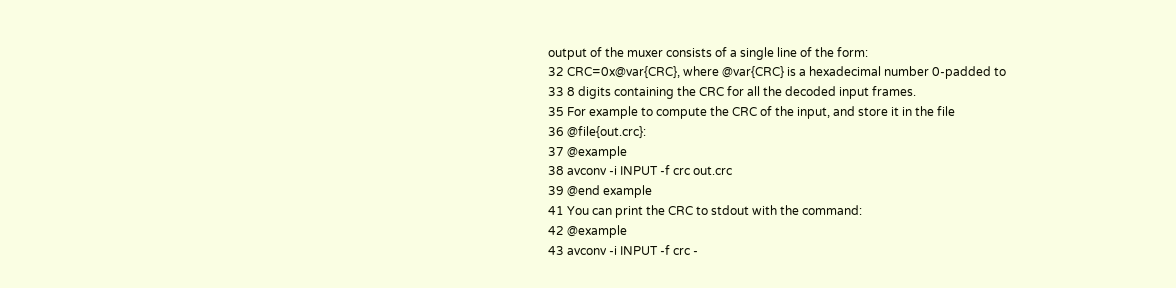output of the muxer consists of a single line of the form:
32 CRC=0x@var{CRC}, where @var{CRC} is a hexadecimal number 0-padded to
33 8 digits containing the CRC for all the decoded input frames.
35 For example to compute the CRC of the input, and store it in the file
36 @file{out.crc}:
37 @example
38 avconv -i INPUT -f crc out.crc
39 @end example
41 You can print the CRC to stdout with the command:
42 @example
43 avconv -i INPUT -f crc -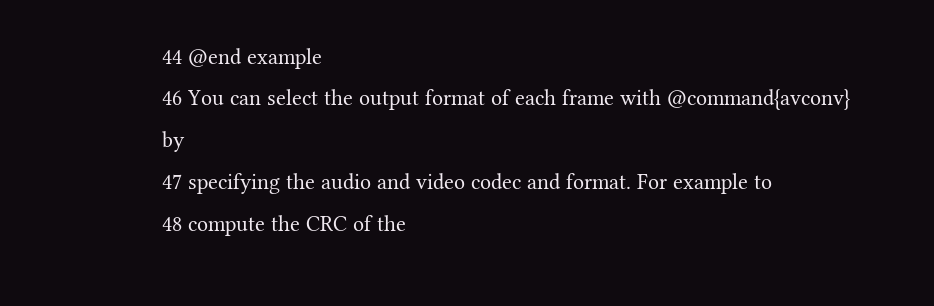44 @end example
46 You can select the output format of each frame with @command{avconv} by
47 specifying the audio and video codec and format. For example to
48 compute the CRC of the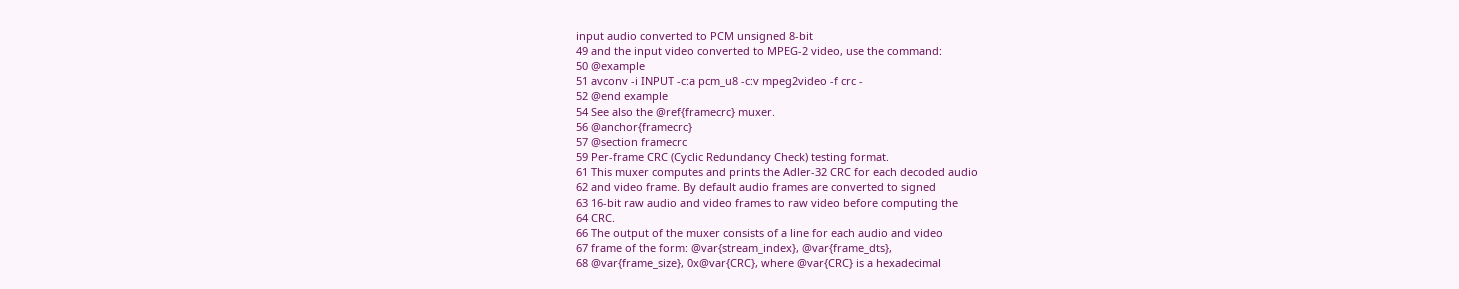input audio converted to PCM unsigned 8-bit
49 and the input video converted to MPEG-2 video, use the command:
50 @example
51 avconv -i INPUT -c:a pcm_u8 -c:v mpeg2video -f crc -
52 @end example
54 See also the @ref{framecrc} muxer.
56 @anchor{framecrc}
57 @section framecrc
59 Per-frame CRC (Cyclic Redundancy Check) testing format.
61 This muxer computes and prints the Adler-32 CRC for each decoded audio
62 and video frame. By default audio frames are converted to signed
63 16-bit raw audio and video frames to raw video before computing the
64 CRC.
66 The output of the muxer consists of a line for each audio and video
67 frame of the form: @var{stream_index}, @var{frame_dts},
68 @var{frame_size}, 0x@var{CRC}, where @var{CRC} is a hexadecimal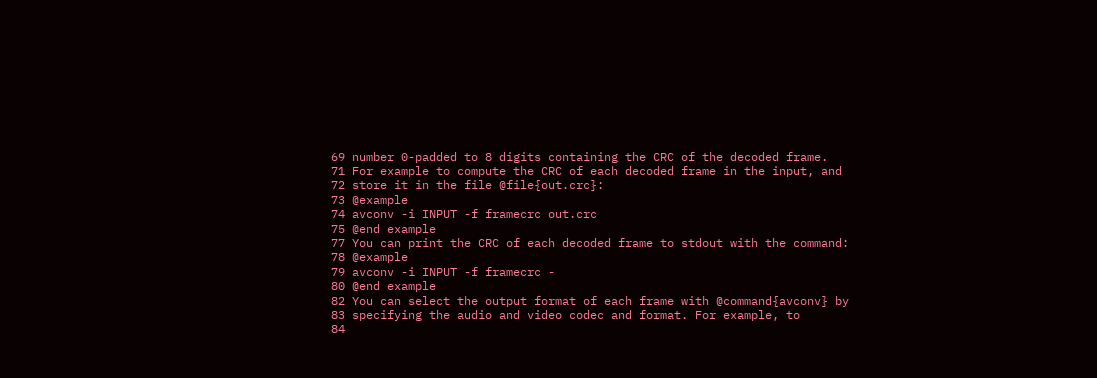69 number 0-padded to 8 digits containing the CRC of the decoded frame.
71 For example to compute the CRC of each decoded frame in the input, and
72 store it in the file @file{out.crc}:
73 @example
74 avconv -i INPUT -f framecrc out.crc
75 @end example
77 You can print the CRC of each decoded frame to stdout with the command:
78 @example
79 avconv -i INPUT -f framecrc -
80 @end example
82 You can select the output format of each frame with @command{avconv} by
83 specifying the audio and video codec and format. For example, to
84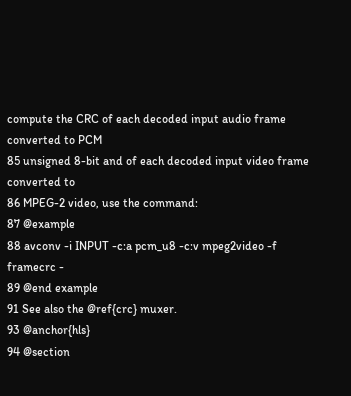compute the CRC of each decoded input audio frame converted to PCM
85 unsigned 8-bit and of each decoded input video frame converted to
86 MPEG-2 video, use the command:
87 @example
88 avconv -i INPUT -c:a pcm_u8 -c:v mpeg2video -f framecrc -
89 @end example
91 See also the @ref{crc} muxer.
93 @anchor{hls}
94 @section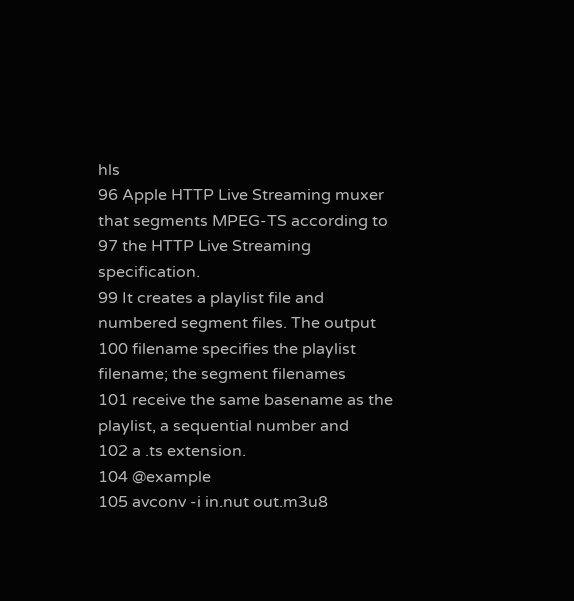hls
96 Apple HTTP Live Streaming muxer that segments MPEG-TS according to
97 the HTTP Live Streaming specification.
99 It creates a playlist file and numbered segment files. The output
100 filename specifies the playlist filename; the segment filenames
101 receive the same basename as the playlist, a sequential number and
102 a .ts extension.
104 @example
105 avconv -i in.nut out.m3u8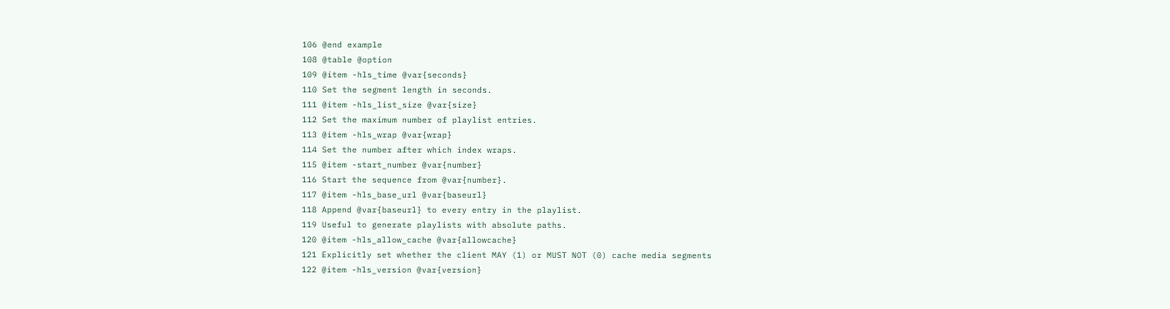106 @end example
108 @table @option
109 @item -hls_time @var{seconds}
110 Set the segment length in seconds.
111 @item -hls_list_size @var{size}
112 Set the maximum number of playlist entries.
113 @item -hls_wrap @var{wrap}
114 Set the number after which index wraps.
115 @item -start_number @var{number}
116 Start the sequence from @var{number}.
117 @item -hls_base_url @var{baseurl}
118 Append @var{baseurl} to every entry in the playlist.
119 Useful to generate playlists with absolute paths.
120 @item -hls_allow_cache @var{allowcache}
121 Explicitly set whether the client MAY (1) or MUST NOT (0) cache media segments
122 @item -hls_version @var{version}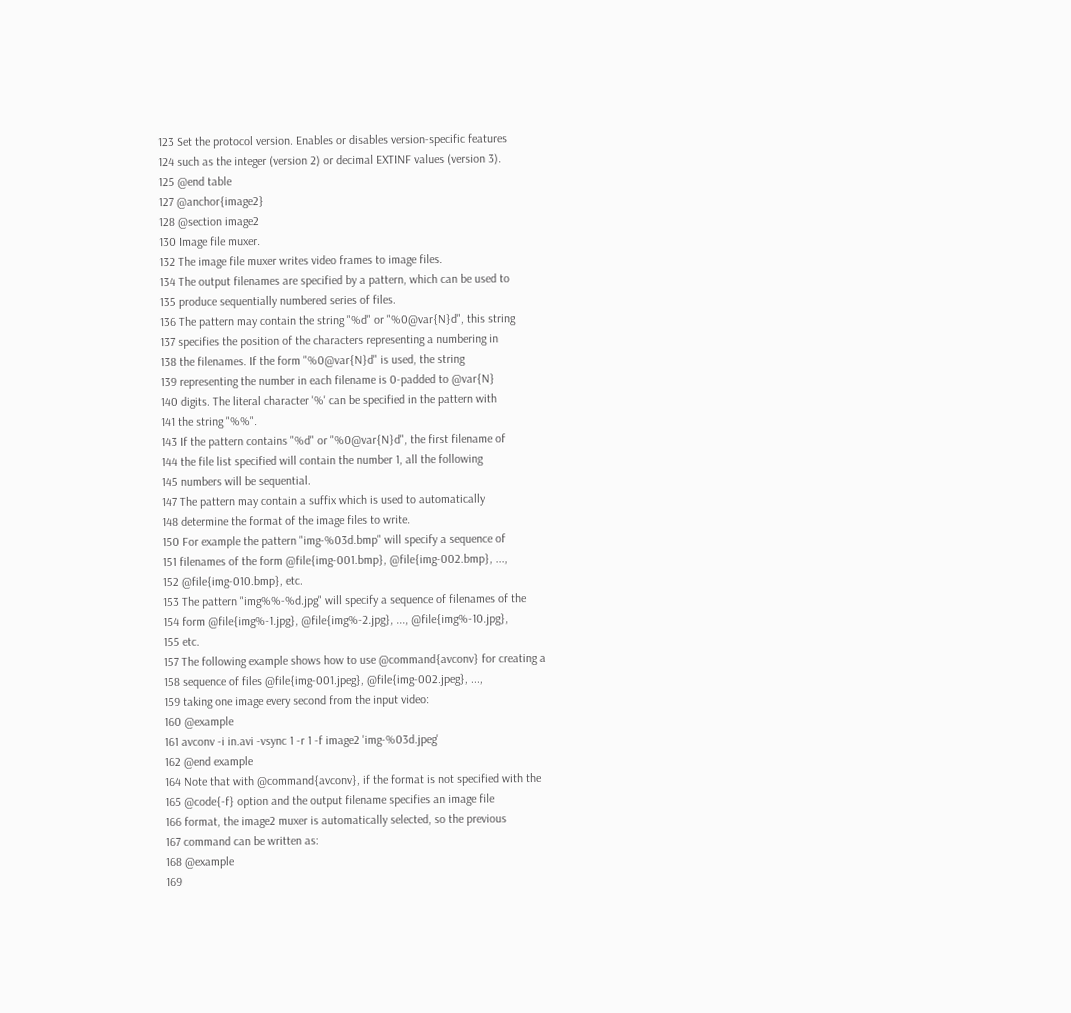123 Set the protocol version. Enables or disables version-specific features
124 such as the integer (version 2) or decimal EXTINF values (version 3).
125 @end table
127 @anchor{image2}
128 @section image2
130 Image file muxer.
132 The image file muxer writes video frames to image files.
134 The output filenames are specified by a pattern, which can be used to
135 produce sequentially numbered series of files.
136 The pattern may contain the string "%d" or "%0@var{N}d", this string
137 specifies the position of the characters representing a numbering in
138 the filenames. If the form "%0@var{N}d" is used, the string
139 representing the number in each filename is 0-padded to @var{N}
140 digits. The literal character '%' can be specified in the pattern with
141 the string "%%".
143 If the pattern contains "%d" or "%0@var{N}d", the first filename of
144 the file list specified will contain the number 1, all the following
145 numbers will be sequential.
147 The pattern may contain a suffix which is used to automatically
148 determine the format of the image files to write.
150 For example the pattern "img-%03d.bmp" will specify a sequence of
151 filenames of the form @file{img-001.bmp}, @file{img-002.bmp}, ...,
152 @file{img-010.bmp}, etc.
153 The pattern "img%%-%d.jpg" will specify a sequence of filenames of the
154 form @file{img%-1.jpg}, @file{img%-2.jpg}, ..., @file{img%-10.jpg},
155 etc.
157 The following example shows how to use @command{avconv} for creating a
158 sequence of files @file{img-001.jpeg}, @file{img-002.jpeg}, ...,
159 taking one image every second from the input video:
160 @example
161 avconv -i in.avi -vsync 1 -r 1 -f image2 'img-%03d.jpeg'
162 @end example
164 Note that with @command{avconv}, if the format is not specified with the
165 @code{-f} option and the output filename specifies an image file
166 format, the image2 muxer is automatically selected, so the previous
167 command can be written as:
168 @example
169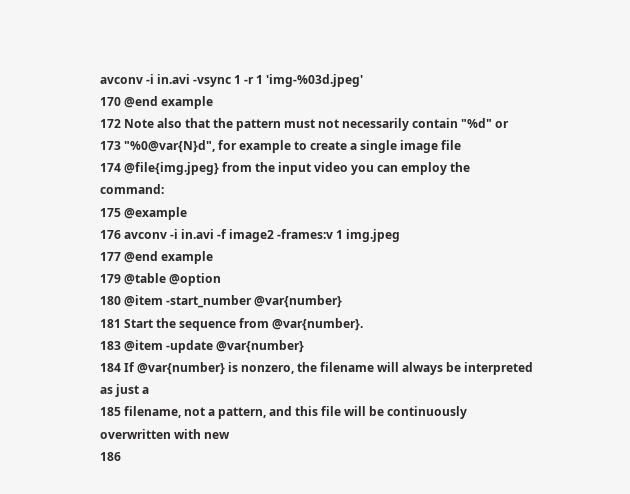avconv -i in.avi -vsync 1 -r 1 'img-%03d.jpeg'
170 @end example
172 Note also that the pattern must not necessarily contain "%d" or
173 "%0@var{N}d", for example to create a single image file
174 @file{img.jpeg} from the input video you can employ the command:
175 @example
176 avconv -i in.avi -f image2 -frames:v 1 img.jpeg
177 @end example
179 @table @option
180 @item -start_number @var{number}
181 Start the sequence from @var{number}.
183 @item -update @var{number}
184 If @var{number} is nonzero, the filename will always be interpreted as just a
185 filename, not a pattern, and this file will be continuously overwritten with new
186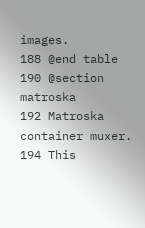images.
188 @end table
190 @section matroska
192 Matroska container muxer.
194 This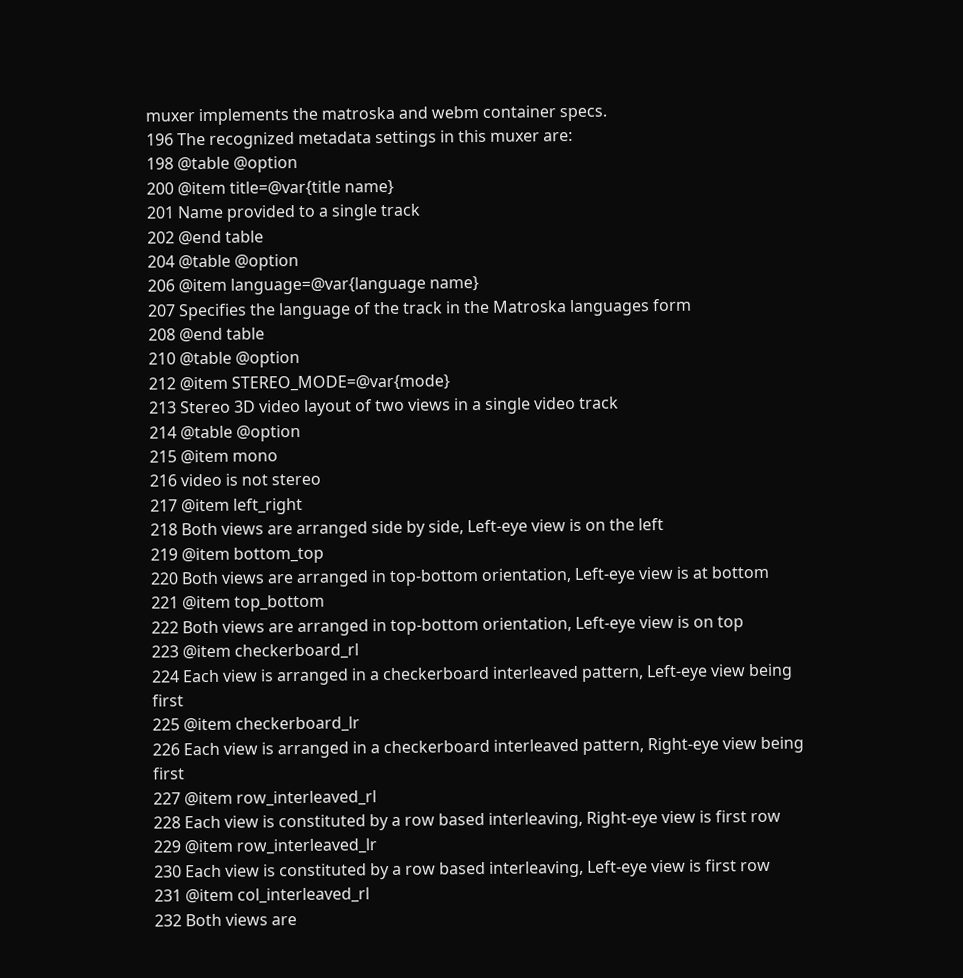muxer implements the matroska and webm container specs.
196 The recognized metadata settings in this muxer are:
198 @table @option
200 @item title=@var{title name}
201 Name provided to a single track
202 @end table
204 @table @option
206 @item language=@var{language name}
207 Specifies the language of the track in the Matroska languages form
208 @end table
210 @table @option
212 @item STEREO_MODE=@var{mode}
213 Stereo 3D video layout of two views in a single video track
214 @table @option
215 @item mono
216 video is not stereo
217 @item left_right
218 Both views are arranged side by side, Left-eye view is on the left
219 @item bottom_top
220 Both views are arranged in top-bottom orientation, Left-eye view is at bottom
221 @item top_bottom
222 Both views are arranged in top-bottom orientation, Left-eye view is on top
223 @item checkerboard_rl
224 Each view is arranged in a checkerboard interleaved pattern, Left-eye view being first
225 @item checkerboard_lr
226 Each view is arranged in a checkerboard interleaved pattern, Right-eye view being first
227 @item row_interleaved_rl
228 Each view is constituted by a row based interleaving, Right-eye view is first row
229 @item row_interleaved_lr
230 Each view is constituted by a row based interleaving, Left-eye view is first row
231 @item col_interleaved_rl
232 Both views are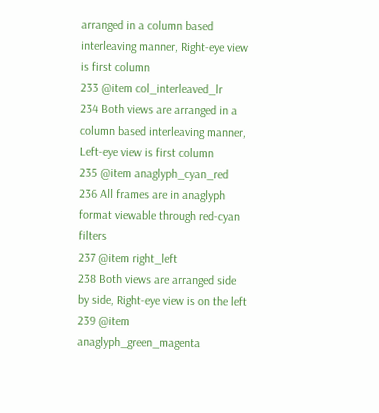arranged in a column based interleaving manner, Right-eye view is first column
233 @item col_interleaved_lr
234 Both views are arranged in a column based interleaving manner, Left-eye view is first column
235 @item anaglyph_cyan_red
236 All frames are in anaglyph format viewable through red-cyan filters
237 @item right_left
238 Both views are arranged side by side, Right-eye view is on the left
239 @item anaglyph_green_magenta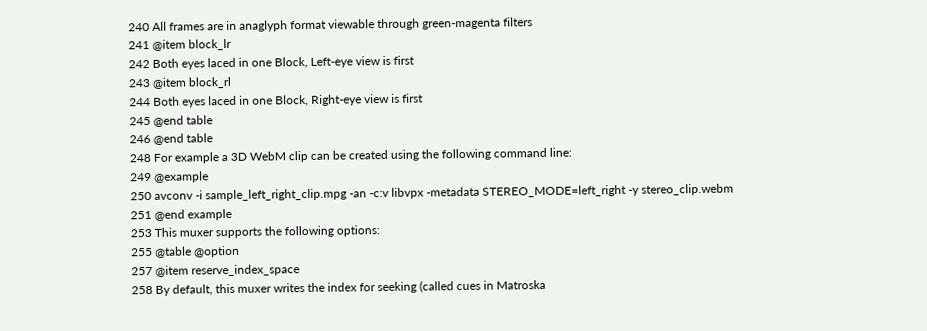240 All frames are in anaglyph format viewable through green-magenta filters
241 @item block_lr
242 Both eyes laced in one Block, Left-eye view is first
243 @item block_rl
244 Both eyes laced in one Block, Right-eye view is first
245 @end table
246 @end table
248 For example a 3D WebM clip can be created using the following command line:
249 @example
250 avconv -i sample_left_right_clip.mpg -an -c:v libvpx -metadata STEREO_MODE=left_right -y stereo_clip.webm
251 @end example
253 This muxer supports the following options:
255 @table @option
257 @item reserve_index_space
258 By default, this muxer writes the index for seeking (called cues in Matroska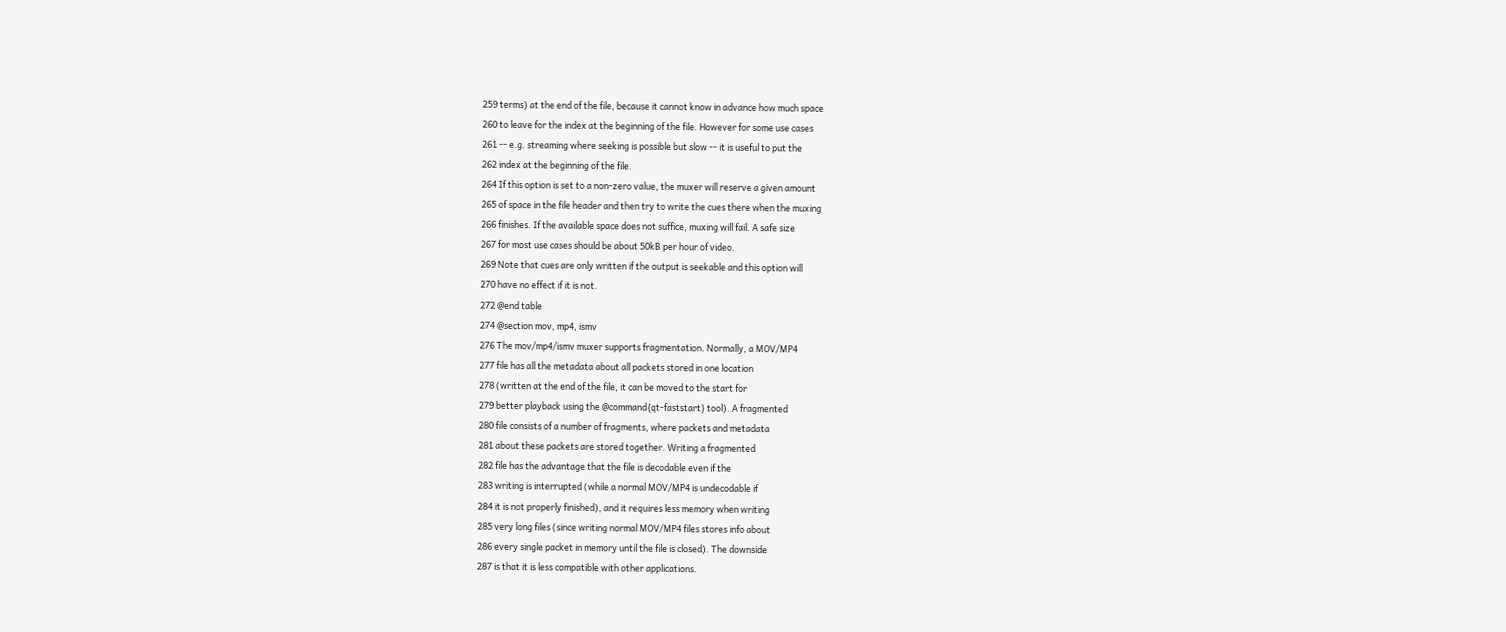259 terms) at the end of the file, because it cannot know in advance how much space
260 to leave for the index at the beginning of the file. However for some use cases
261 -- e.g. streaming where seeking is possible but slow -- it is useful to put the
262 index at the beginning of the file.
264 If this option is set to a non-zero value, the muxer will reserve a given amount
265 of space in the file header and then try to write the cues there when the muxing
266 finishes. If the available space does not suffice, muxing will fail. A safe size
267 for most use cases should be about 50kB per hour of video.
269 Note that cues are only written if the output is seekable and this option will
270 have no effect if it is not.
272 @end table
274 @section mov, mp4, ismv
276 The mov/mp4/ismv muxer supports fragmentation. Normally, a MOV/MP4
277 file has all the metadata about all packets stored in one location
278 (written at the end of the file, it can be moved to the start for
279 better playback using the @command{qt-faststart} tool). A fragmented
280 file consists of a number of fragments, where packets and metadata
281 about these packets are stored together. Writing a fragmented
282 file has the advantage that the file is decodable even if the
283 writing is interrupted (while a normal MOV/MP4 is undecodable if
284 it is not properly finished), and it requires less memory when writing
285 very long files (since writing normal MOV/MP4 files stores info about
286 every single packet in memory until the file is closed). The downside
287 is that it is less compatible with other applications.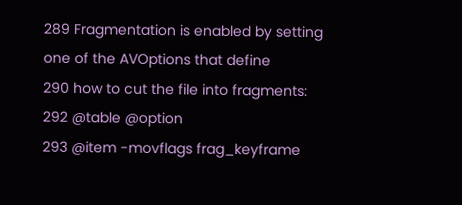289 Fragmentation is enabled by setting one of the AVOptions that define
290 how to cut the file into fragments:
292 @table @option
293 @item -movflags frag_keyframe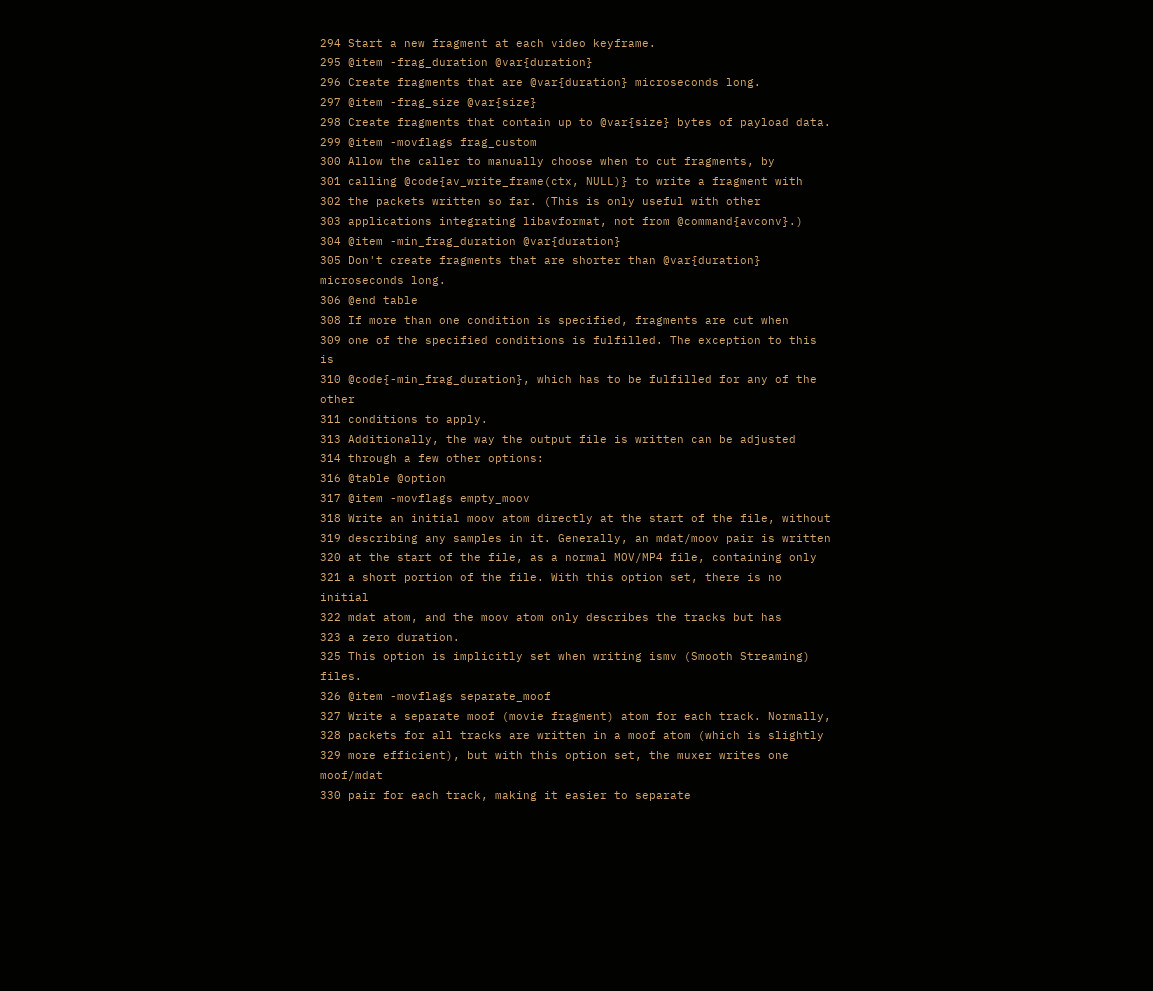294 Start a new fragment at each video keyframe.
295 @item -frag_duration @var{duration}
296 Create fragments that are @var{duration} microseconds long.
297 @item -frag_size @var{size}
298 Create fragments that contain up to @var{size} bytes of payload data.
299 @item -movflags frag_custom
300 Allow the caller to manually choose when to cut fragments, by
301 calling @code{av_write_frame(ctx, NULL)} to write a fragment with
302 the packets written so far. (This is only useful with other
303 applications integrating libavformat, not from @command{avconv}.)
304 @item -min_frag_duration @var{duration}
305 Don't create fragments that are shorter than @var{duration} microseconds long.
306 @end table
308 If more than one condition is specified, fragments are cut when
309 one of the specified conditions is fulfilled. The exception to this is
310 @code{-min_frag_duration}, which has to be fulfilled for any of the other
311 conditions to apply.
313 Additionally, the way the output file is written can be adjusted
314 through a few other options:
316 @table @option
317 @item -movflags empty_moov
318 Write an initial moov atom directly at the start of the file, without
319 describing any samples in it. Generally, an mdat/moov pair is written
320 at the start of the file, as a normal MOV/MP4 file, containing only
321 a short portion of the file. With this option set, there is no initial
322 mdat atom, and the moov atom only describes the tracks but has
323 a zero duration.
325 This option is implicitly set when writing ismv (Smooth Streaming) files.
326 @item -movflags separate_moof
327 Write a separate moof (movie fragment) atom for each track. Normally,
328 packets for all tracks are written in a moof atom (which is slightly
329 more efficient), but with this option set, the muxer writes one moof/mdat
330 pair for each track, making it easier to separate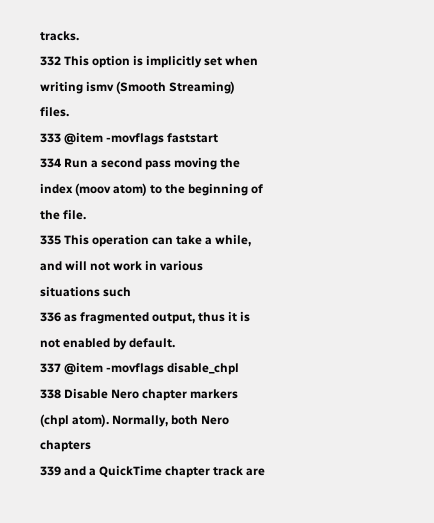tracks.
332 This option is implicitly set when writing ismv (Smooth Streaming) files.
333 @item -movflags faststart
334 Run a second pass moving the index (moov atom) to the beginning of the file.
335 This operation can take a while, and will not work in various situations such
336 as fragmented output, thus it is not enabled by default.
337 @item -movflags disable_chpl
338 Disable Nero chapter markers (chpl atom). Normally, both Nero chapters
339 and a QuickTime chapter track are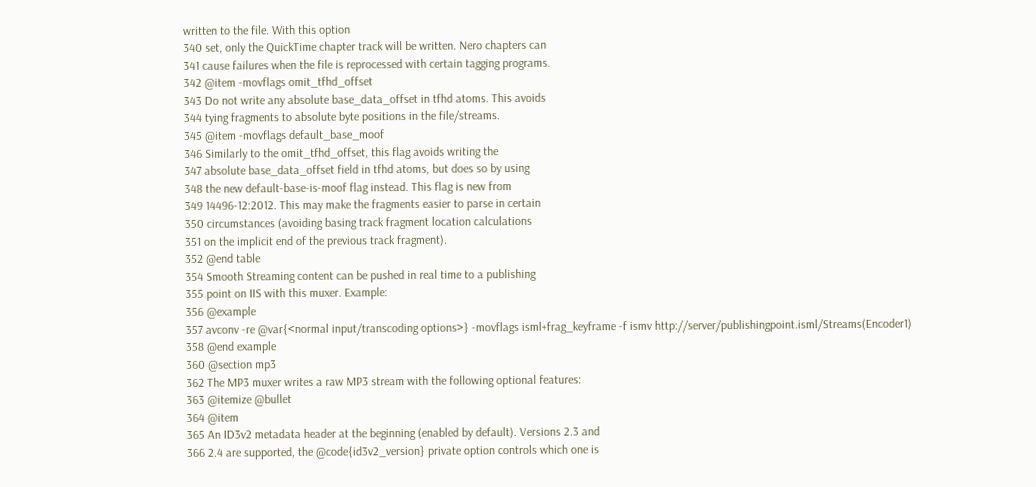written to the file. With this option
340 set, only the QuickTime chapter track will be written. Nero chapters can
341 cause failures when the file is reprocessed with certain tagging programs.
342 @item -movflags omit_tfhd_offset
343 Do not write any absolute base_data_offset in tfhd atoms. This avoids
344 tying fragments to absolute byte positions in the file/streams.
345 @item -movflags default_base_moof
346 Similarly to the omit_tfhd_offset, this flag avoids writing the
347 absolute base_data_offset field in tfhd atoms, but does so by using
348 the new default-base-is-moof flag instead. This flag is new from
349 14496-12:2012. This may make the fragments easier to parse in certain
350 circumstances (avoiding basing track fragment location calculations
351 on the implicit end of the previous track fragment).
352 @end table
354 Smooth Streaming content can be pushed in real time to a publishing
355 point on IIS with this muxer. Example:
356 @example
357 avconv -re @var{<normal input/transcoding options>} -movflags isml+frag_keyframe -f ismv http://server/publishingpoint.isml/Streams(Encoder1)
358 @end example
360 @section mp3
362 The MP3 muxer writes a raw MP3 stream with the following optional features:
363 @itemize @bullet
364 @item
365 An ID3v2 metadata header at the beginning (enabled by default). Versions 2.3 and
366 2.4 are supported, the @code{id3v2_version} private option controls which one is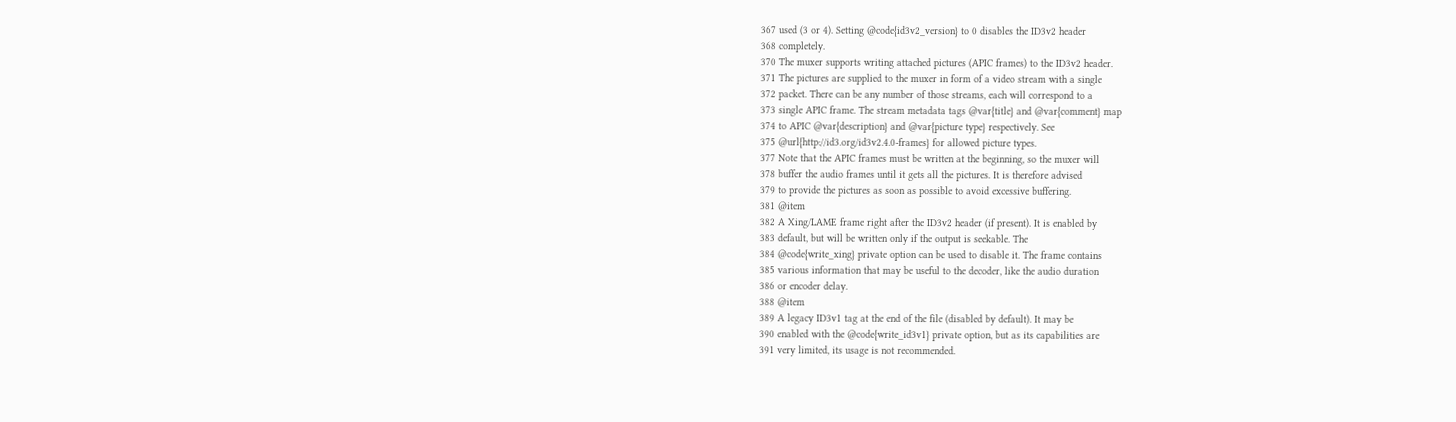367 used (3 or 4). Setting @code{id3v2_version} to 0 disables the ID3v2 header
368 completely.
370 The muxer supports writing attached pictures (APIC frames) to the ID3v2 header.
371 The pictures are supplied to the muxer in form of a video stream with a single
372 packet. There can be any number of those streams, each will correspond to a
373 single APIC frame. The stream metadata tags @var{title} and @var{comment} map
374 to APIC @var{description} and @var{picture type} respectively. See
375 @url{http://id3.org/id3v2.4.0-frames} for allowed picture types.
377 Note that the APIC frames must be written at the beginning, so the muxer will
378 buffer the audio frames until it gets all the pictures. It is therefore advised
379 to provide the pictures as soon as possible to avoid excessive buffering.
381 @item
382 A Xing/LAME frame right after the ID3v2 header (if present). It is enabled by
383 default, but will be written only if the output is seekable. The
384 @code{write_xing} private option can be used to disable it. The frame contains
385 various information that may be useful to the decoder, like the audio duration
386 or encoder delay.
388 @item
389 A legacy ID3v1 tag at the end of the file (disabled by default). It may be
390 enabled with the @code{write_id3v1} private option, but as its capabilities are
391 very limited, its usage is not recommended.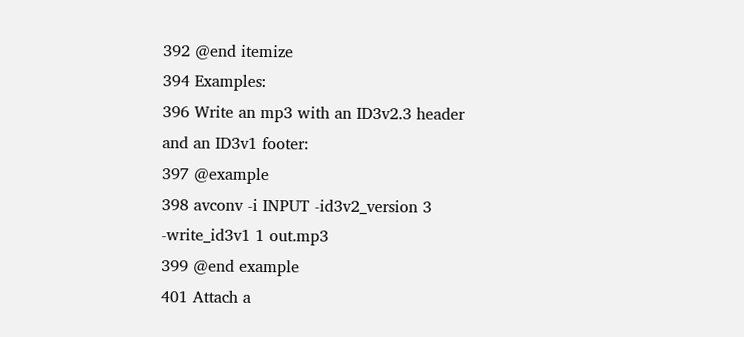392 @end itemize
394 Examples:
396 Write an mp3 with an ID3v2.3 header and an ID3v1 footer:
397 @example
398 avconv -i INPUT -id3v2_version 3 -write_id3v1 1 out.mp3
399 @end example
401 Attach a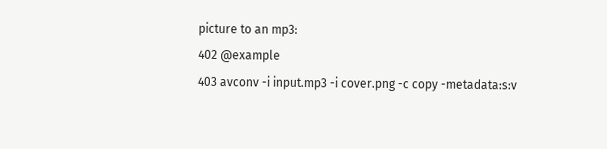picture to an mp3:
402 @example
403 avconv -i input.mp3 -i cover.png -c copy -metadata:s:v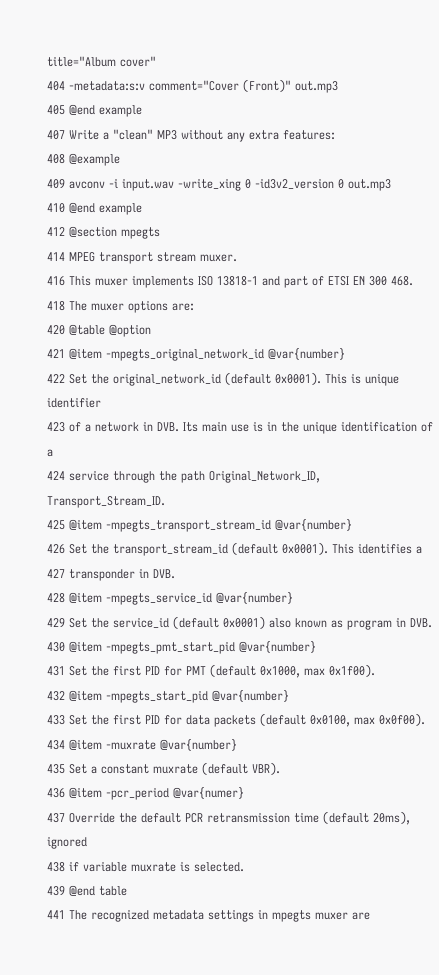title="Album cover"
404 -metadata:s:v comment="Cover (Front)" out.mp3
405 @end example
407 Write a "clean" MP3 without any extra features:
408 @example
409 avconv -i input.wav -write_xing 0 -id3v2_version 0 out.mp3
410 @end example
412 @section mpegts
414 MPEG transport stream muxer.
416 This muxer implements ISO 13818-1 and part of ETSI EN 300 468.
418 The muxer options are:
420 @table @option
421 @item -mpegts_original_network_id @var{number}
422 Set the original_network_id (default 0x0001). This is unique identifier
423 of a network in DVB. Its main use is in the unique identification of a
424 service through the path Original_Network_ID, Transport_Stream_ID.
425 @item -mpegts_transport_stream_id @var{number}
426 Set the transport_stream_id (default 0x0001). This identifies a
427 transponder in DVB.
428 @item -mpegts_service_id @var{number}
429 Set the service_id (default 0x0001) also known as program in DVB.
430 @item -mpegts_pmt_start_pid @var{number}
431 Set the first PID for PMT (default 0x1000, max 0x1f00).
432 @item -mpegts_start_pid @var{number}
433 Set the first PID for data packets (default 0x0100, max 0x0f00).
434 @item -muxrate @var{number}
435 Set a constant muxrate (default VBR).
436 @item -pcr_period @var{numer}
437 Override the default PCR retransmission time (default 20ms), ignored
438 if variable muxrate is selected.
439 @end table
441 The recognized metadata settings in mpegts muxer are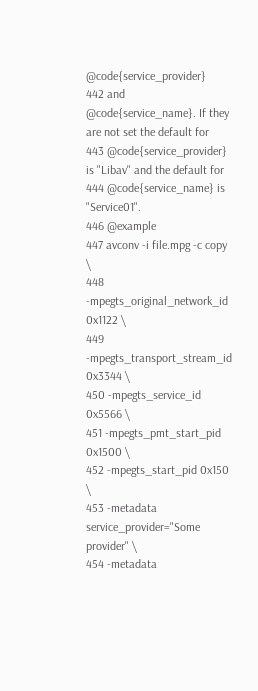@code{service_provider}
442 and @code{service_name}. If they are not set the default for
443 @code{service_provider} is "Libav" and the default for
444 @code{service_name} is "Service01".
446 @example
447 avconv -i file.mpg -c copy \
448 -mpegts_original_network_id 0x1122 \
449 -mpegts_transport_stream_id 0x3344 \
450 -mpegts_service_id 0x5566 \
451 -mpegts_pmt_start_pid 0x1500 \
452 -mpegts_start_pid 0x150 \
453 -metadata service_provider="Some provider" \
454 -metadata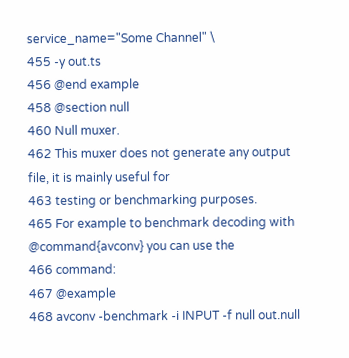service_name="Some Channel" \
455 -y out.ts
456 @end example
458 @section null
460 Null muxer.
462 This muxer does not generate any output file, it is mainly useful for
463 testing or benchmarking purposes.
465 For example to benchmark decoding with @command{avconv} you can use the
466 command:
467 @example
468 avconv -benchmark -i INPUT -f null out.null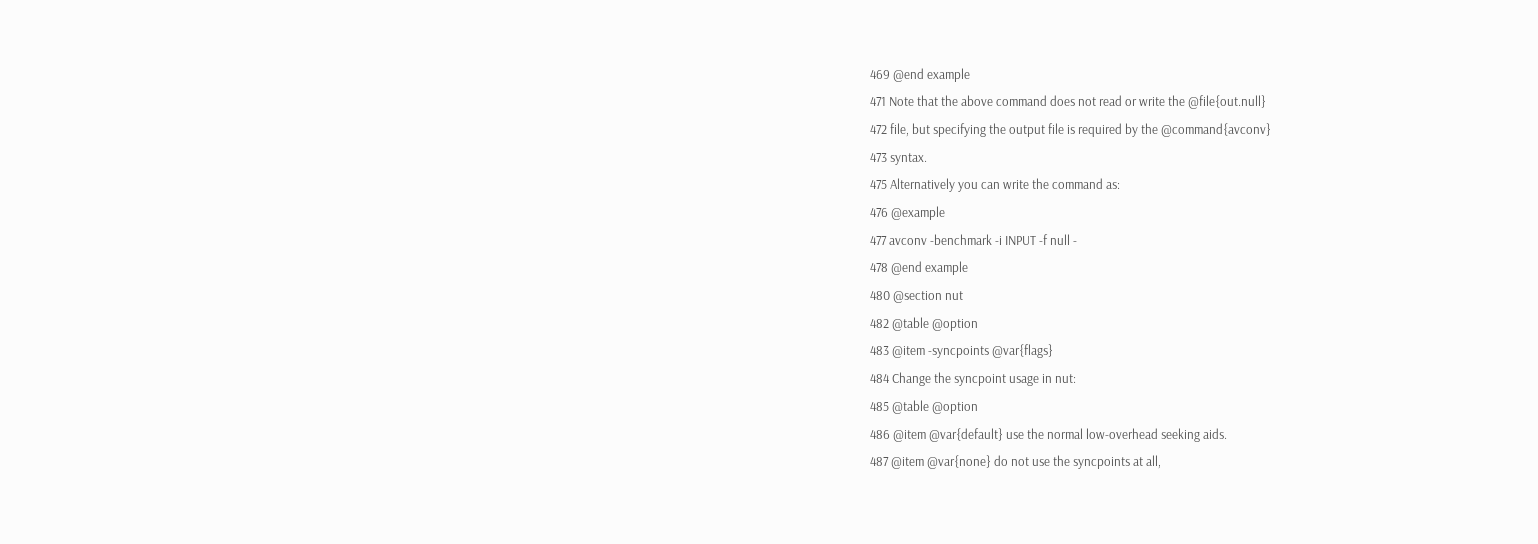469 @end example
471 Note that the above command does not read or write the @file{out.null}
472 file, but specifying the output file is required by the @command{avconv}
473 syntax.
475 Alternatively you can write the command as:
476 @example
477 avconv -benchmark -i INPUT -f null -
478 @end example
480 @section nut
482 @table @option
483 @item -syncpoints @var{flags}
484 Change the syncpoint usage in nut:
485 @table @option
486 @item @var{default} use the normal low-overhead seeking aids.
487 @item @var{none} do not use the syncpoints at all,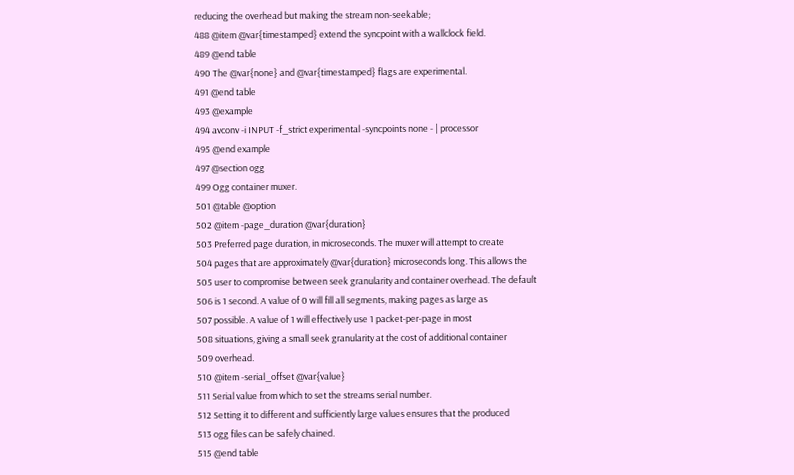reducing the overhead but making the stream non-seekable;
488 @item @var{timestamped} extend the syncpoint with a wallclock field.
489 @end table
490 The @var{none} and @var{timestamped} flags are experimental.
491 @end table
493 @example
494 avconv -i INPUT -f_strict experimental -syncpoints none - | processor
495 @end example
497 @section ogg
499 Ogg container muxer.
501 @table @option
502 @item -page_duration @var{duration}
503 Preferred page duration, in microseconds. The muxer will attempt to create
504 pages that are approximately @var{duration} microseconds long. This allows the
505 user to compromise between seek granularity and container overhead. The default
506 is 1 second. A value of 0 will fill all segments, making pages as large as
507 possible. A value of 1 will effectively use 1 packet-per-page in most
508 situations, giving a small seek granularity at the cost of additional container
509 overhead.
510 @item -serial_offset @var{value}
511 Serial value from which to set the streams serial number.
512 Setting it to different and sufficiently large values ensures that the produced
513 ogg files can be safely chained.
515 @end table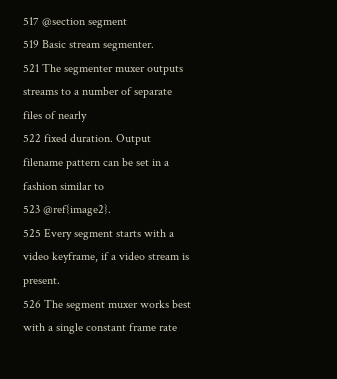517 @section segment
519 Basic stream segmenter.
521 The segmenter muxer outputs streams to a number of separate files of nearly
522 fixed duration. Output filename pattern can be set in a fashion similar to
523 @ref{image2}.
525 Every segment starts with a video keyframe, if a video stream is present.
526 The segment muxer works best with a single constant frame rate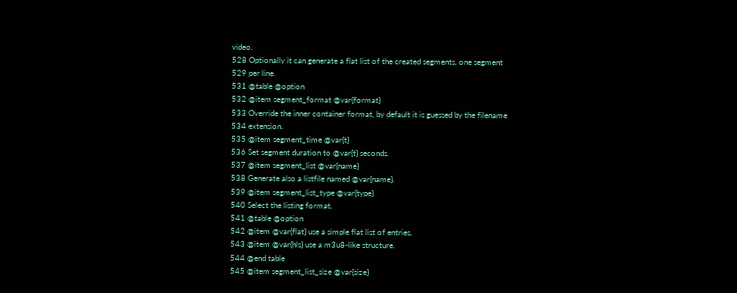video.
528 Optionally it can generate a flat list of the created segments, one segment
529 per line.
531 @table @option
532 @item segment_format @var{format}
533 Override the inner container format, by default it is guessed by the filename
534 extension.
535 @item segment_time @var{t}
536 Set segment duration to @var{t} seconds.
537 @item segment_list @var{name}
538 Generate also a listfile named @var{name}.
539 @item segment_list_type @var{type}
540 Select the listing format.
541 @table @option
542 @item @var{flat} use a simple flat list of entries.
543 @item @var{hls} use a m3u8-like structure.
544 @end table
545 @item segment_list_size @var{size}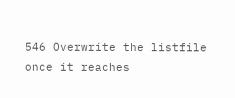546 Overwrite the listfile once it reaches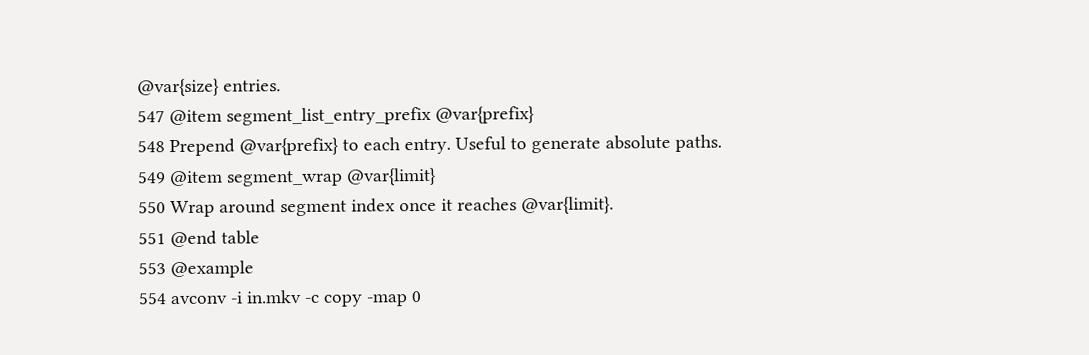@var{size} entries.
547 @item segment_list_entry_prefix @var{prefix}
548 Prepend @var{prefix} to each entry. Useful to generate absolute paths.
549 @item segment_wrap @var{limit}
550 Wrap around segment index once it reaches @var{limit}.
551 @end table
553 @example
554 avconv -i in.mkv -c copy -map 0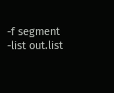-f segment -list out.list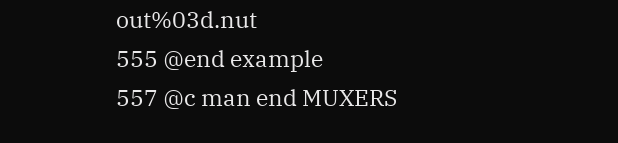out%03d.nut
555 @end example
557 @c man end MUXERS